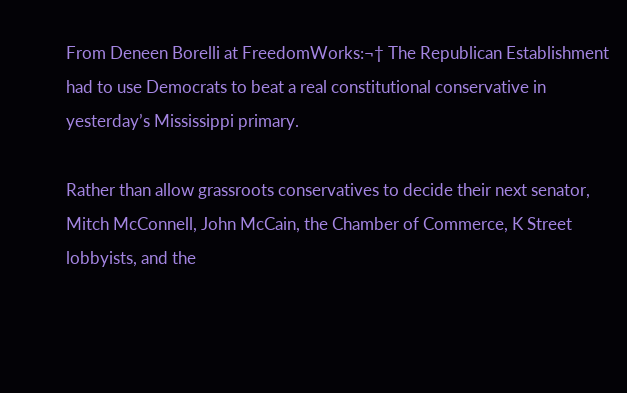From Deneen Borelli at FreedomWorks:¬† The Republican Establishment had to use Democrats to beat a real constitutional conservative in yesterday’s Mississippi primary.

Rather than allow grassroots conservatives to decide their next senator, Mitch McConnell, John McCain, the Chamber of Commerce, K Street lobbyists, and the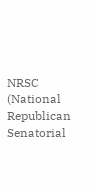NRSC (National Republican Senatorial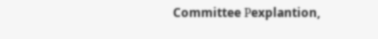Committee Рexplantion,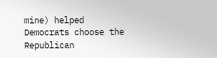mine) helped Democrats choose the Republican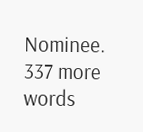Nominee. 337 more words